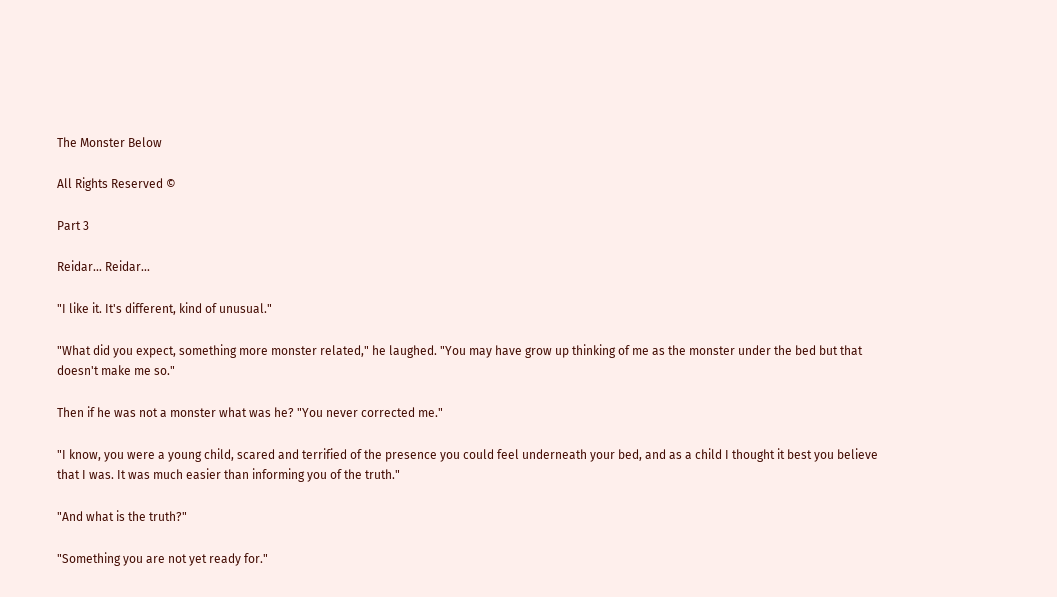The Monster Below

All Rights Reserved ©

Part 3

Reidar... Reidar...

"I like it. It's different, kind of unusual."

"What did you expect, something more monster related," he laughed. "You may have grow up thinking of me as the monster under the bed but that doesn't make me so."

Then if he was not a monster what was he? "You never corrected me."

"I know, you were a young child, scared and terrified of the presence you could feel underneath your bed, and as a child I thought it best you believe that I was. It was much easier than informing you of the truth."

"And what is the truth?"

"Something you are not yet ready for."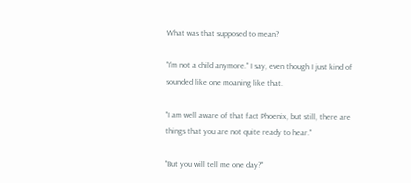What was that supposed to mean?

"I'm not a child anymore." I say, even though I just kind of sounded like one moaning like that.

"I am well aware of that fact Phoenix, but still, there are things that you are not quite ready to hear."

"But you will tell me one day?"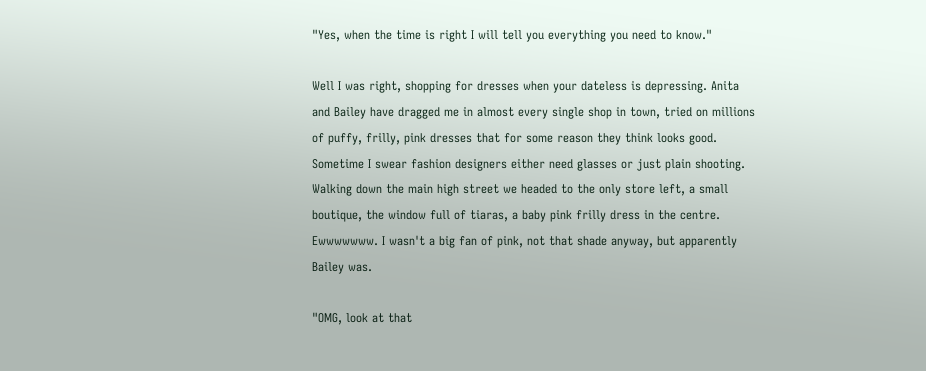"Yes, when the time is right I will tell you everything you need to know."

Well I was right, shopping for dresses when your dateless is depressing. Anita and Bailey have dragged me in almost every single shop in town, tried on millions of puffy, frilly, pink dresses that for some reason they think looks good. Sometime I swear fashion designers either need glasses or just plain shooting. Walking down the main high street we headed to the only store left, a small boutique, the window full of tiaras, a baby pink frilly dress in the centre. Ewwwwwww. I wasn't a big fan of pink, not that shade anyway, but apparently Bailey was.

"OMG, look at that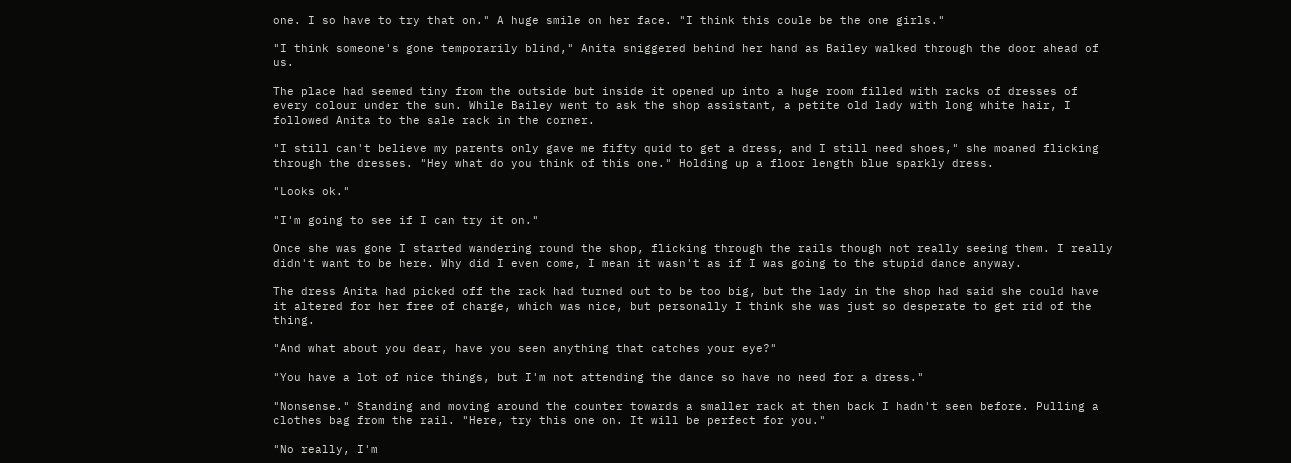one. I so have to try that on." A huge smile on her face. "I think this coule be the one girls."

"I think someone's gone temporarily blind," Anita sniggered behind her hand as Bailey walked through the door ahead of us.

The place had seemed tiny from the outside but inside it opened up into a huge room filled with racks of dresses of every colour under the sun. While Bailey went to ask the shop assistant, a petite old lady with long white hair, I followed Anita to the sale rack in the corner.

"I still can't believe my parents only gave me fifty quid to get a dress, and I still need shoes," she moaned flicking through the dresses. "Hey what do you think of this one." Holding up a floor length blue sparkly dress.

"Looks ok."

"I'm going to see if I can try it on."

Once she was gone I started wandering round the shop, flicking through the rails though not really seeing them. I really didn't want to be here. Why did I even come, I mean it wasn't as if I was going to the stupid dance anyway.

The dress Anita had picked off the rack had turned out to be too big, but the lady in the shop had said she could have it altered for her free of charge, which was nice, but personally I think she was just so desperate to get rid of the thing.

"And what about you dear, have you seen anything that catches your eye?"

"You have a lot of nice things, but I'm not attending the dance so have no need for a dress."

"Nonsense." Standing and moving around the counter towards a smaller rack at then back I hadn't seen before. Pulling a clothes bag from the rail. "Here, try this one on. It will be perfect for you."

"No really, I'm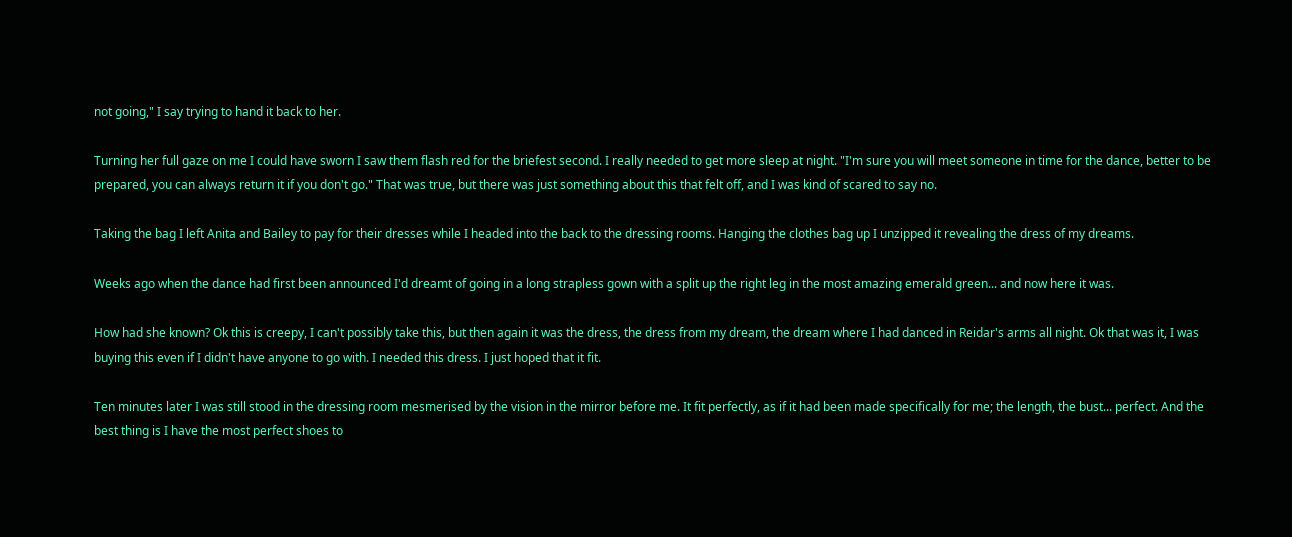not going," I say trying to hand it back to her.

Turning her full gaze on me I could have sworn I saw them flash red for the briefest second. I really needed to get more sleep at night. "I'm sure you will meet someone in time for the dance, better to be prepared, you can always return it if you don't go." That was true, but there was just something about this that felt off, and I was kind of scared to say no.

Taking the bag I left Anita and Bailey to pay for their dresses while I headed into the back to the dressing rooms. Hanging the clothes bag up I unzipped it revealing the dress of my dreams.

Weeks ago when the dance had first been announced I'd dreamt of going in a long strapless gown with a split up the right leg in the most amazing emerald green... and now here it was.

How had she known? Ok this is creepy, I can't possibly take this, but then again it was the dress, the dress from my dream, the dream where I had danced in Reidar's arms all night. Ok that was it, I was buying this even if I didn't have anyone to go with. I needed this dress. I just hoped that it fit.

Ten minutes later I was still stood in the dressing room mesmerised by the vision in the mirror before me. It fit perfectly, as if it had been made specifically for me; the length, the bust... perfect. And the best thing is I have the most perfect shoes to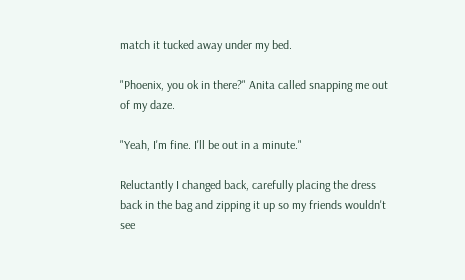match it tucked away under my bed.

"Phoenix, you ok in there?" Anita called snapping me out of my daze.

"Yeah, I'm fine. I'll be out in a minute."

Reluctantly I changed back, carefully placing the dress back in the bag and zipping it up so my friends wouldn't see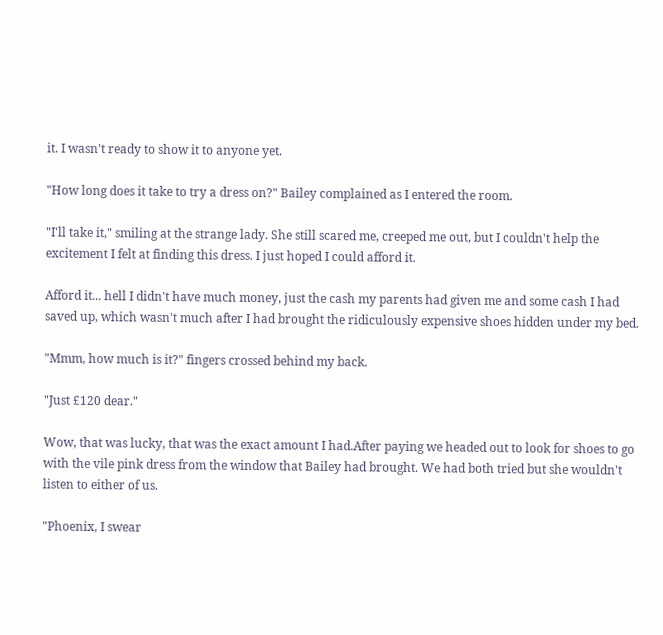it. I wasn't ready to show it to anyone yet.

"How long does it take to try a dress on?" Bailey complained as I entered the room.

"I'll take it," smiling at the strange lady. She still scared me, creeped me out, but I couldn't help the excitement I felt at finding this dress. I just hoped I could afford it.

Afford it... hell I didn't have much money, just the cash my parents had given me and some cash I had saved up, which wasn't much after I had brought the ridiculously expensive shoes hidden under my bed.

"Mmm, how much is it?" fingers crossed behind my back.

"Just £120 dear."

Wow, that was lucky, that was the exact amount I had.After paying we headed out to look for shoes to go with the vile pink dress from the window that Bailey had brought. We had both tried but she wouldn't listen to either of us.

"Phoenix, I swear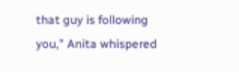that guy is following you," Anita whispered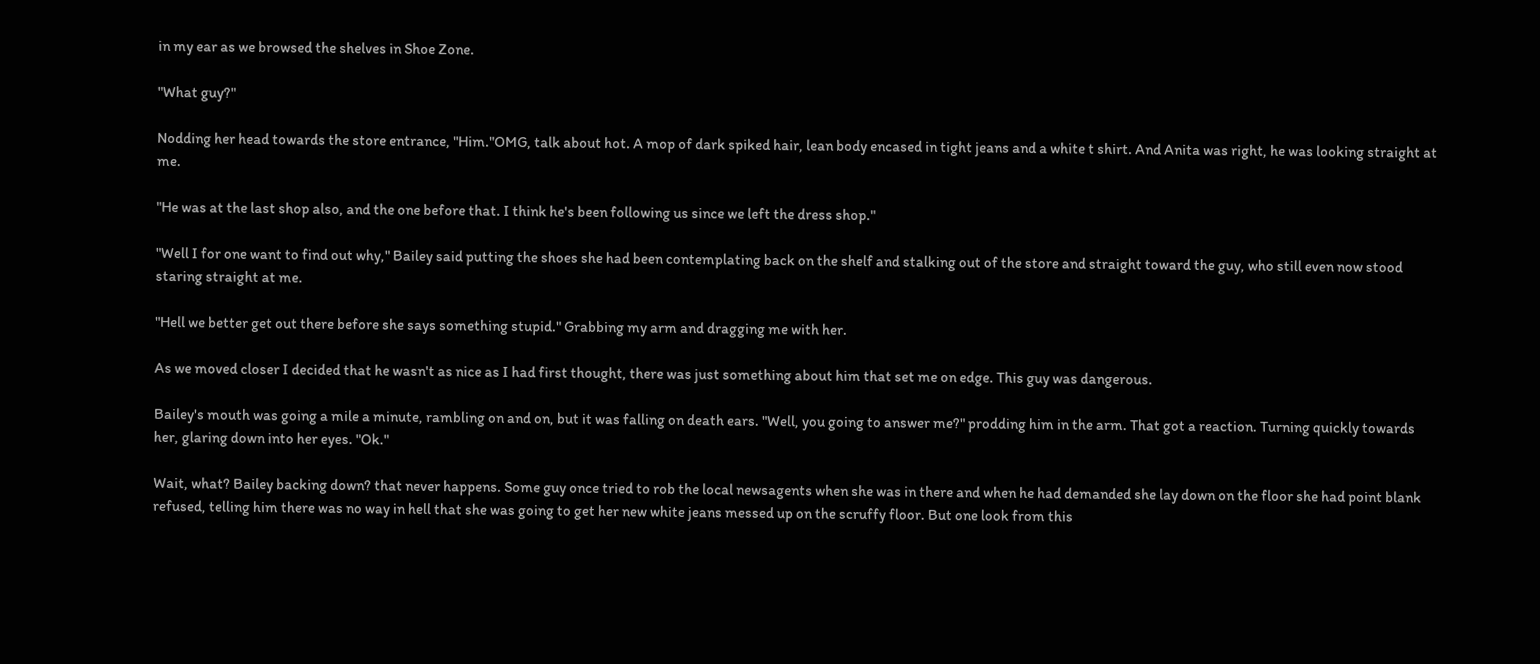in my ear as we browsed the shelves in Shoe Zone.

"What guy?"

Nodding her head towards the store entrance, "Him."OMG, talk about hot. A mop of dark spiked hair, lean body encased in tight jeans and a white t shirt. And Anita was right, he was looking straight at me.

"He was at the last shop also, and the one before that. I think he's been following us since we left the dress shop."

"Well I for one want to find out why," Bailey said putting the shoes she had been contemplating back on the shelf and stalking out of the store and straight toward the guy, who still even now stood staring straight at me.

"Hell we better get out there before she says something stupid." Grabbing my arm and dragging me with her.

As we moved closer I decided that he wasn't as nice as I had first thought, there was just something about him that set me on edge. This guy was dangerous.

Bailey's mouth was going a mile a minute, rambling on and on, but it was falling on death ears. "Well, you going to answer me?" prodding him in the arm. That got a reaction. Turning quickly towards her, glaring down into her eyes. "Ok."

Wait, what? Bailey backing down? that never happens. Some guy once tried to rob the local newsagents when she was in there and when he had demanded she lay down on the floor she had point blank refused, telling him there was no way in hell that she was going to get her new white jeans messed up on the scruffy floor. But one look from this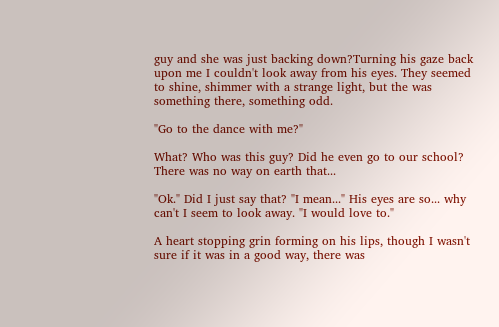guy and she was just backing down?Turning his gaze back upon me I couldn't look away from his eyes. They seemed to shine, shimmer with a strange light, but the was something there, something odd.

"Go to the dance with me?"

What? Who was this guy? Did he even go to our school? There was no way on earth that...

"Ok." Did I just say that? "I mean..." His eyes are so... why can't I seem to look away. "I would love to."

A heart stopping grin forming on his lips, though I wasn't sure if it was in a good way, there was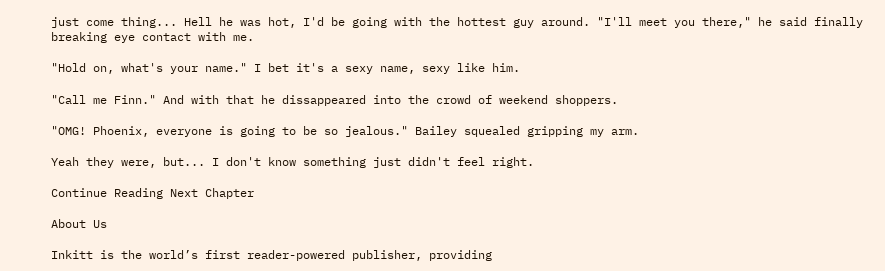just come thing... Hell he was hot, I'd be going with the hottest guy around. "I'll meet you there," he said finally breaking eye contact with me.

"Hold on, what's your name." I bet it's a sexy name, sexy like him.

"Call me Finn." And with that he dissappeared into the crowd of weekend shoppers.

"OMG! Phoenix, everyone is going to be so jealous." Bailey squealed gripping my arm.

Yeah they were, but... I don't know something just didn't feel right.

Continue Reading Next Chapter

About Us

Inkitt is the world’s first reader-powered publisher, providing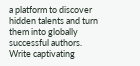a platform to discover hidden talents and turn them into globally successful authors. Write captivating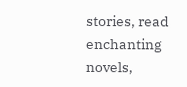stories, read enchanting novels,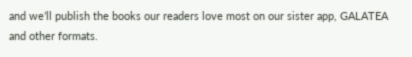and we’ll publish the books our readers love most on our sister app, GALATEA and other formats.